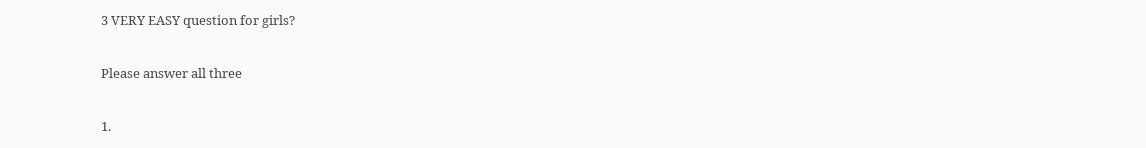3 VERY EASY question for girls?

Please answer all three

1.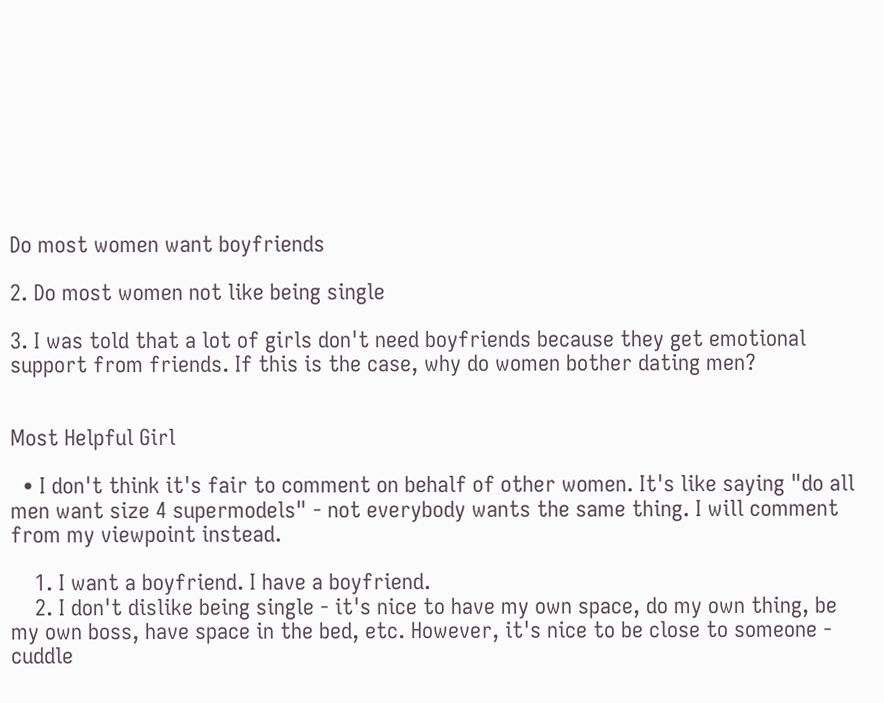Do most women want boyfriends

2. Do most women not like being single

3. I was told that a lot of girls don't need boyfriends because they get emotional support from friends. If this is the case, why do women bother dating men?


Most Helpful Girl

  • I don't think it's fair to comment on behalf of other women. It's like saying "do all men want size 4 supermodels" - not everybody wants the same thing. I will comment from my viewpoint instead.

    1. I want a boyfriend. I have a boyfriend.
    2. I don't dislike being single - it's nice to have my own space, do my own thing, be my own boss, have space in the bed, etc. However, it's nice to be close to someone - cuddle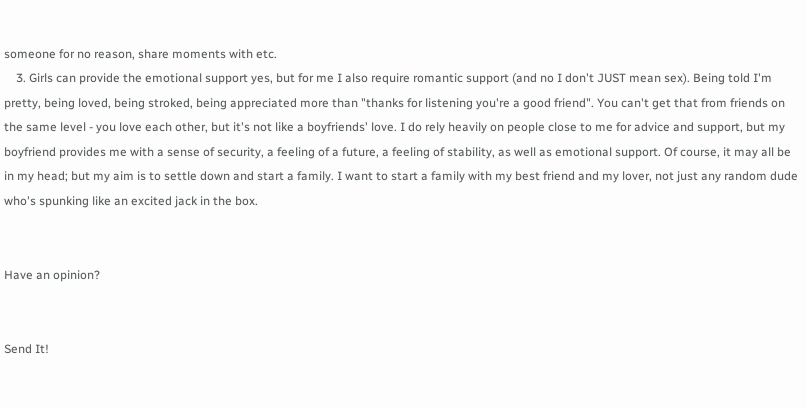someone for no reason, share moments with etc.
    3. Girls can provide the emotional support yes, but for me I also require romantic support (and no I don't JUST mean sex). Being told I'm pretty, being loved, being stroked, being appreciated more than "thanks for listening you're a good friend". You can't get that from friends on the same level - you love each other, but it's not like a boyfriends' love. I do rely heavily on people close to me for advice and support, but my boyfriend provides me with a sense of security, a feeling of a future, a feeling of stability, as well as emotional support. Of course, it may all be in my head; but my aim is to settle down and start a family. I want to start a family with my best friend and my lover, not just any random dude who's spunking like an excited jack in the box.


Have an opinion?


Send It!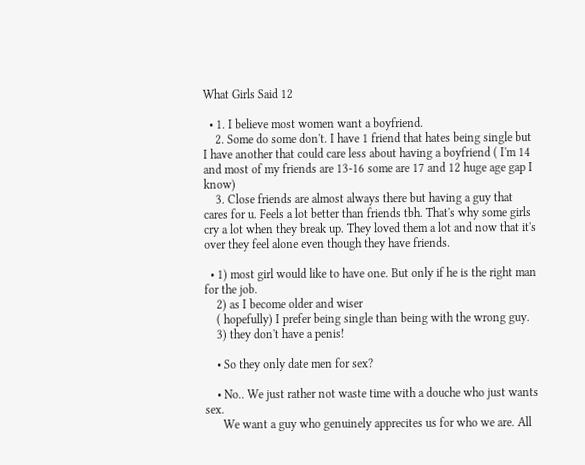What Girls Said 12

  • 1. I believe most women want a boyfriend.
    2. Some do some don't. I have 1 friend that hates being single but I have another that could care less about having a boyfriend ( I'm 14 and most of my friends are 13-16 some are 17 and 12 huge age gap I know)
    3. Close friends are almost always there but having a guy that cares for u. Feels a lot better than friends tbh. That's why some girls cry a lot when they break up. They loved them a lot and now that it's over they feel alone even though they have friends.

  • 1) most girl would like to have one. But only if he is the right man for the job.
    2) as I become older and wiser
    ( hopefully) I prefer being single than being with the wrong guy.
    3) they don't have a penis!

    • So they only date men for sex?

    • No.. We just rather not waste time with a douche who just wants sex.
      We want a guy who genuinely apprecites us for who we are. All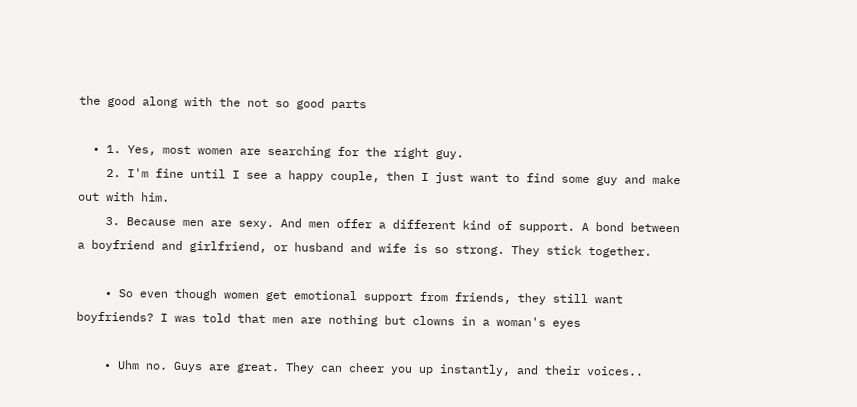the good along with the not so good parts

  • 1. Yes, most women are searching for the right guy.
    2. I'm fine until I see a happy couple, then I just want to find some guy and make out with him.
    3. Because men are sexy. And men offer a different kind of support. A bond between a boyfriend and girlfriend, or husband and wife is so strong. They stick together.

    • So even though women get emotional support from friends, they still want boyfriends? I was told that men are nothing but clowns in a woman's eyes

    • Uhm no. Guys are great. They can cheer you up instantly, and their voices..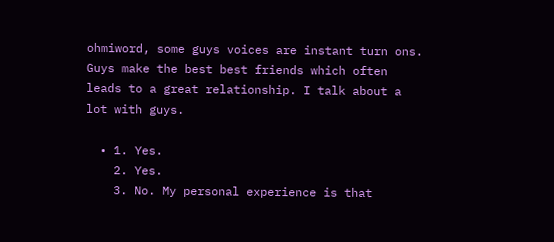ohmiword, some guys voices are instant turn ons. Guys make the best best friends which often leads to a great relationship. I talk about a lot with guys.

  • 1. Yes.
    2. Yes.
    3. No. My personal experience is that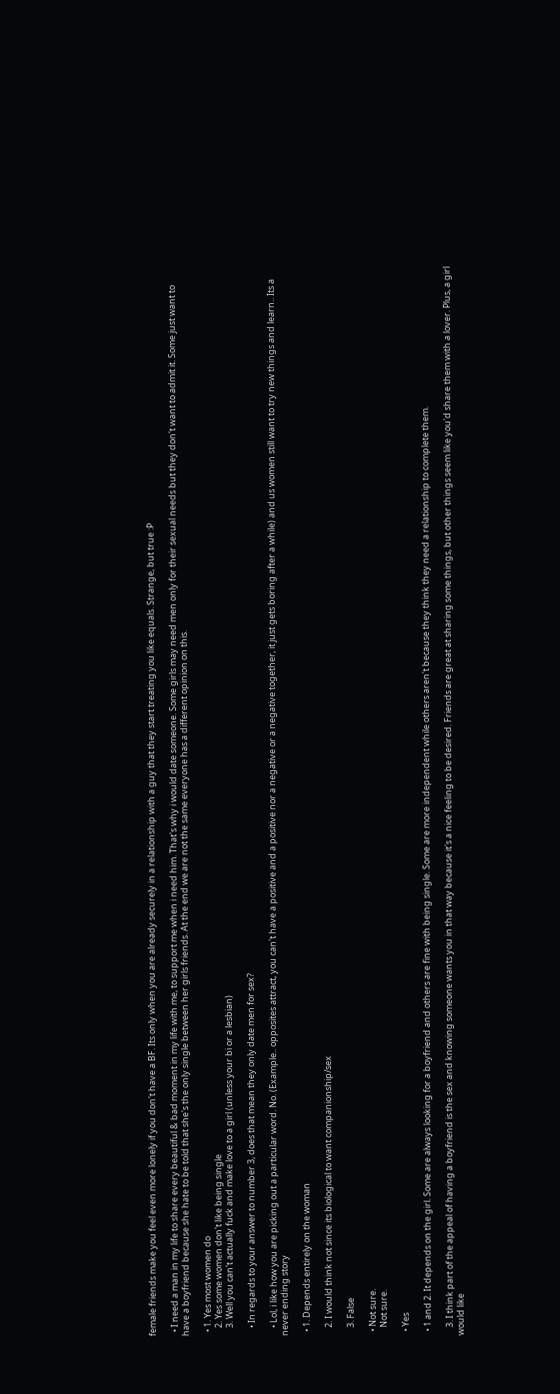female friends make you feel even more lonely if you don't have a BF. Its only when you are already securely in a relationship with a guy that they start treating you like equals. Strange, but true :P

  • I need a man in my life to share every beautiful & bad moment in my life with me, to support me when i need him. That's why i would date someone. Some girls may need men only for their sexual needs but they don't want to admit it. Some just want to have a boyfriend because she hate to be told that she's the only single between her girls friends. At the end we are not the same everyone has a different opinion on this.

  • 1. Yes most women do
    2. Yes some women don't like being single
    3. Well you can't actually fuck and make love to a girl (unless your bi or a lesbian)

    • In regards to your answer to number 3, does that mean they only date men for sex?

    • Lol, i like how you are picking out a particular word. No. (Example.. opposites attract, you can't have a positive and a positive nor a negative or a negative together, it just gets boring after a while) and us women still want to try new things and learn.. Its a never ending story

  • 1. Depends entirely on the woman

    2. I would think not since its biological to want companionship/sex

    3. False

  • Not sure.
    Not sure.

  • Yes

  • 1 and 2. It depends on the girl. Some are always looking for a boyfriend and others are fine with being single. Some are more independent while others aren't because they think they need a relationship to complete them.

    3. I think part of the appeal of having a boyfriend is the sex and knowing someone wants you in that way because it's a nice feeling to be desired. Friends are great at sharing some things, but other things seem like you'd share them with a lover. Plus, a girl would like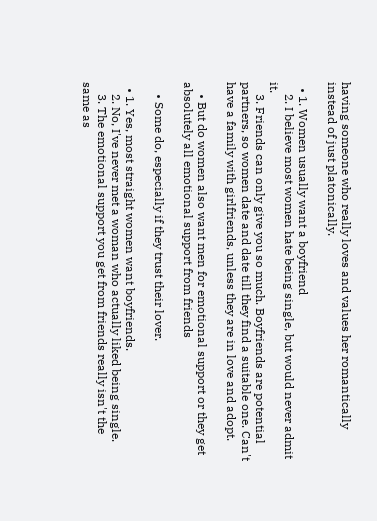having someone who really loves and values her romantically instead of just platonically.

  • 1. Women usually want a boyfriend
    2. I believe most women hate being single, but would never admit it.
    3. Friends can only give you so much. Boyfriends are potential partners, so women date and date till they find a suitable one. Can't have a family with girlfriends, unless they are in love and adopt.

    • But do women also want men for emotional support or they get absolutely all emotional support from friends

    • Some do, especially if they trust their lover.

  • 1. Yes, most straight women want boyfriends.
    2. No, I've never met a woman who actually liked being single.
    3. The emotional support you get from friends really isn't the same as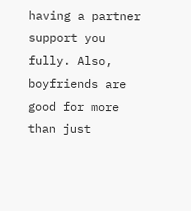having a partner support you fully. Also, boyfriends are good for more than just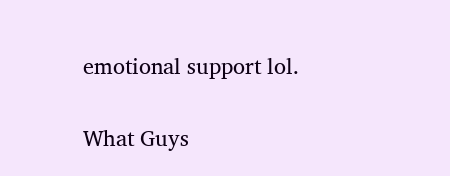emotional support lol.


What Guys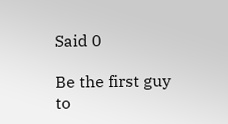Said 0

Be the first guy to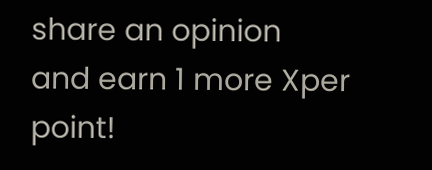share an opinion
and earn 1 more Xper point!